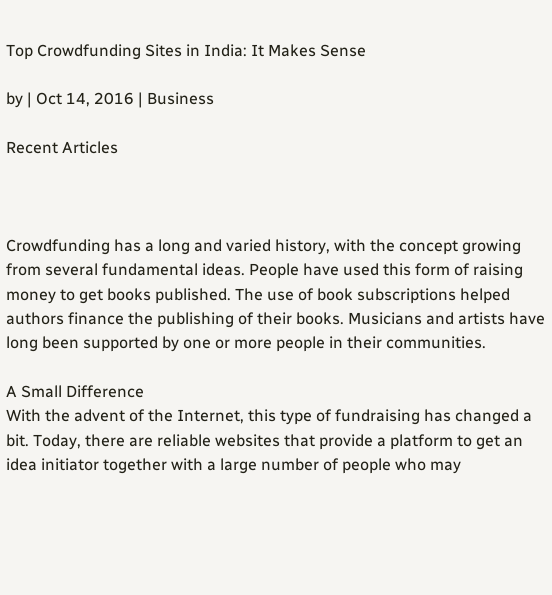Top Crowdfunding Sites in India: It Makes Sense

by | Oct 14, 2016 | Business

Recent Articles



Crowdfunding has a long and varied history, with the concept growing from several fundamental ideas. People have used this form of raising money to get books published. The use of book subscriptions helped authors finance the publishing of their books. Musicians and artists have long been supported by one or more people in their communities.

A Small Difference
With the advent of the Internet, this type of fundraising has changed a bit. Today, there are reliable websites that provide a platform to get an idea initiator together with a large number of people who may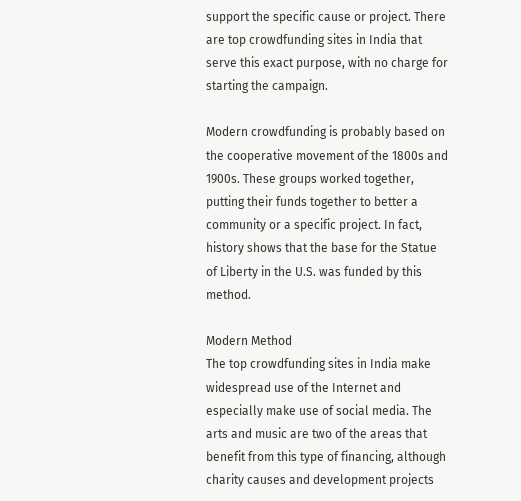support the specific cause or project. There are top crowdfunding sites in India that serve this exact purpose, with no charge for starting the campaign.

Modern crowdfunding is probably based on the cooperative movement of the 1800s and 1900s. These groups worked together, putting their funds together to better a community or a specific project. In fact, history shows that the base for the Statue of Liberty in the U.S. was funded by this method.

Modern Method
The top crowdfunding sites in India make widespread use of the Internet and especially make use of social media. The arts and music are two of the areas that benefit from this type of financing, although charity causes and development projects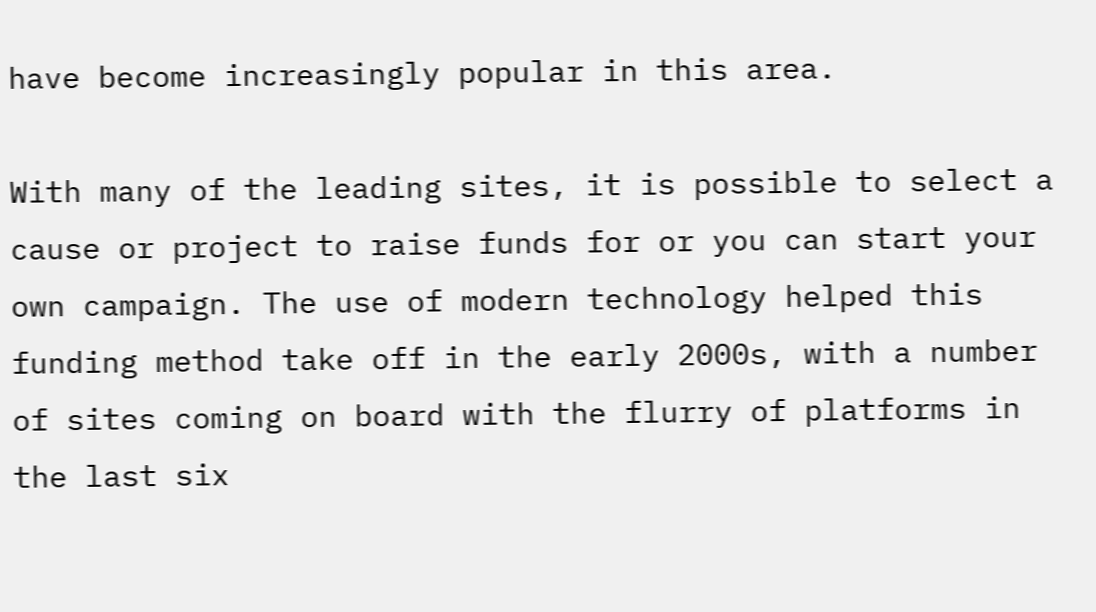have become increasingly popular in this area.

With many of the leading sites, it is possible to select a cause or project to raise funds for or you can start your own campaign. The use of modern technology helped this funding method take off in the early 2000s, with a number of sites coming on board with the flurry of platforms in the last six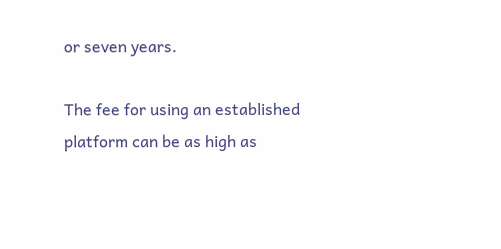or seven years.

The fee for using an established platform can be as high as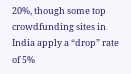20%, though some top crowdfunding sites in India apply a “drop” rate of 5%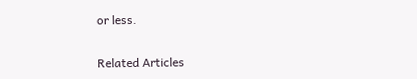or less.

Related Articles